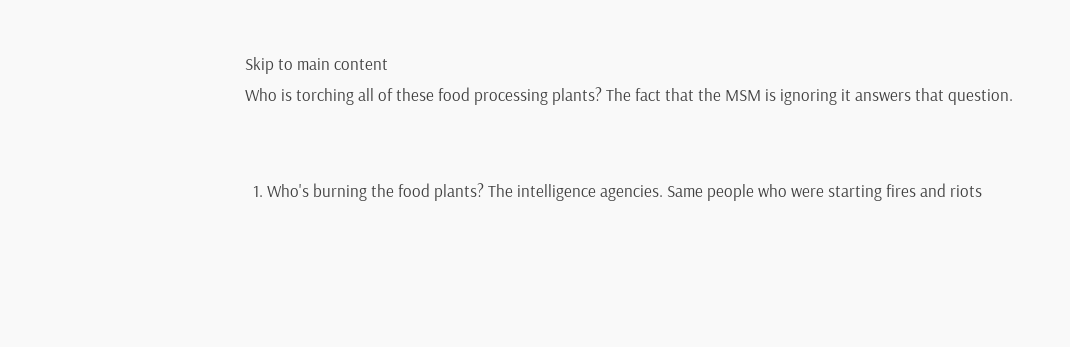Skip to main content
Who is torching all of these food processing plants? The fact that the MSM is ignoring it answers that question.


  1. Who's burning the food plants? The intelligence agencies. Same people who were starting fires and riots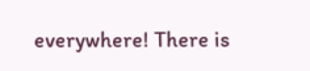everywhere! There is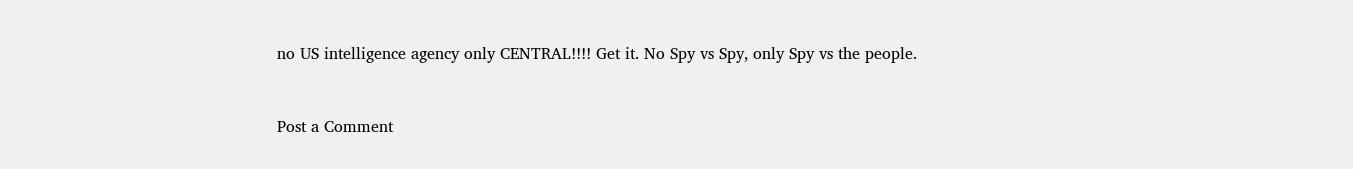no US intelligence agency only CENTRAL!!!! Get it. No Spy vs Spy, only Spy vs the people.


Post a Comment